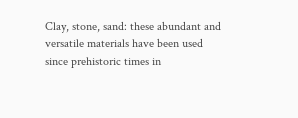Clay, stone, sand: these abundant and versatile materials have been used since prehistoric times in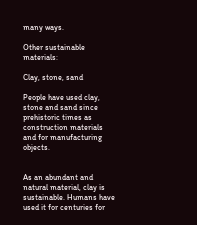many ways.

Other sustainable materials:

Clay, stone, sand

People have used clay, stone and sand since prehistoric times as construction materials and for manufacturing objects.


As an abundant and natural material, clay is sustainable. Humans have used it for centuries for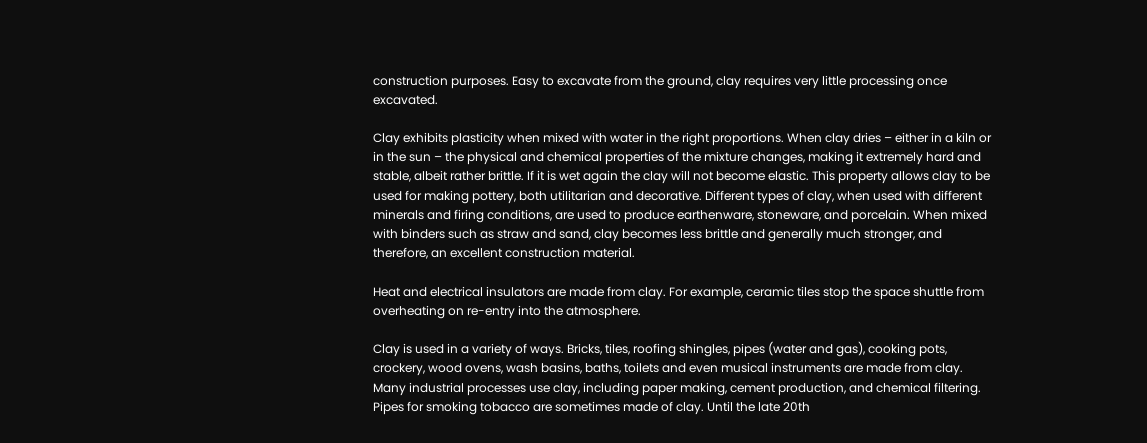construction purposes. Easy to excavate from the ground, clay requires very little processing once excavated.

Clay exhibits plasticity when mixed with water in the right proportions. When clay dries – either in a kiln or in the sun – the physical and chemical properties of the mixture changes, making it extremely hard and stable, albeit rather brittle. If it is wet again the clay will not become elastic. This property allows clay to be used for making pottery, both utilitarian and decorative. Different types of clay, when used with different minerals and firing conditions, are used to produce earthenware, stoneware, and porcelain. When mixed with binders such as straw and sand, clay becomes less brittle and generally much stronger, and therefore, an excellent construction material.

Heat and electrical insulators are made from clay. For example, ceramic tiles stop the space shuttle from overheating on re-entry into the atmosphere.

Clay is used in a variety of ways. Bricks, tiles, roofing shingles, pipes (water and gas), cooking pots, crockery, wood ovens, wash basins, baths, toilets and even musical instruments are made from clay. Many industrial processes use clay, including paper making, cement production, and chemical filtering. Pipes for smoking tobacco are sometimes made of clay. Until the late 20th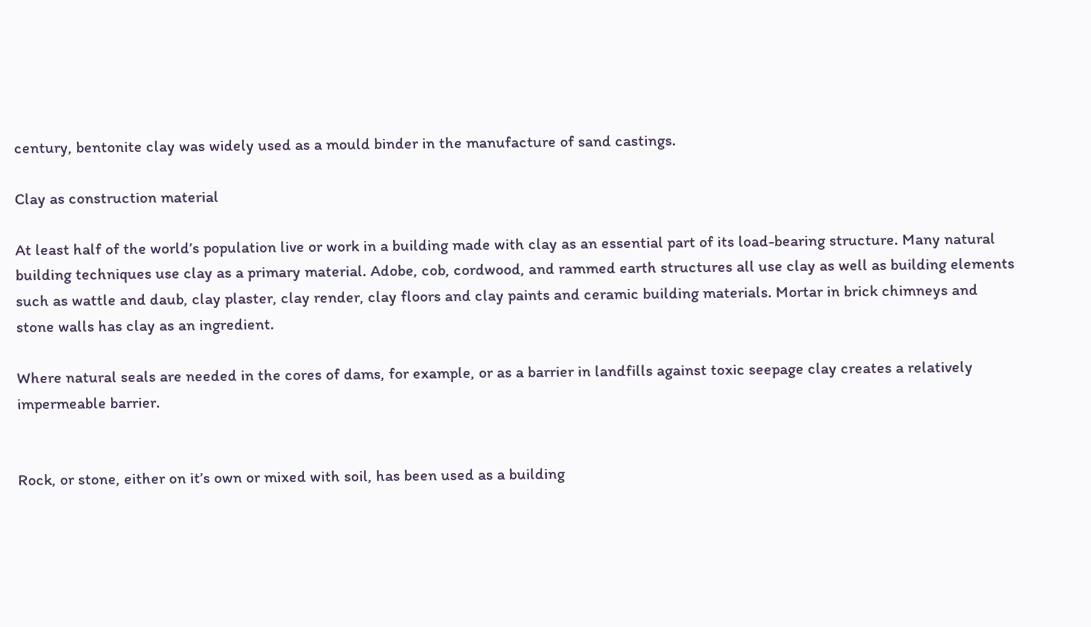century, bentonite clay was widely used as a mould binder in the manufacture of sand castings.

Clay as construction material

At least half of the world’s population live or work in a building made with clay as an essential part of its load-bearing structure. Many natural building techniques use clay as a primary material. Adobe, cob, cordwood, and rammed earth structures all use clay as well as building elements such as wattle and daub, clay plaster, clay render, clay floors and clay paints and ceramic building materials. Mortar in brick chimneys and stone walls has clay as an ingredient.

Where natural seals are needed in the cores of dams, for example, or as a barrier in landfills against toxic seepage clay creates a relatively impermeable barrier.


Rock, or stone, either on it’s own or mixed with soil, has been used as a building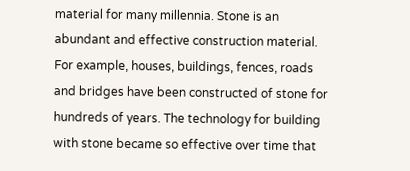material for many millennia. Stone is an abundant and effective construction material. For example, houses, buildings, fences, roads and bridges have been constructed of stone for hundreds of years. The technology for building with stone became so effective over time that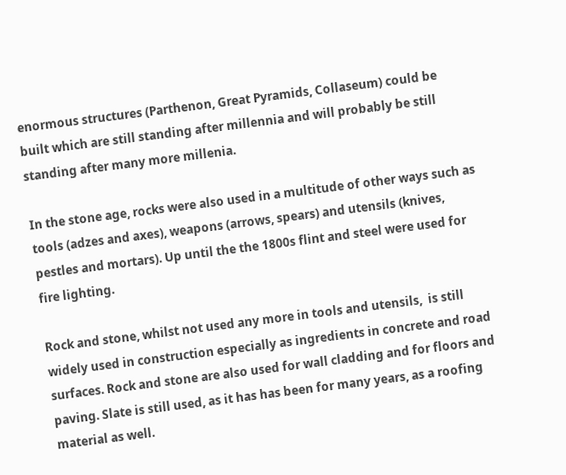enormous structures (Parthenon, Great Pyramids, Collaseum) could be built which are still standing after millennia and will probably be still standing after many more millenia.

In the stone age, rocks were also used in a multitude of other ways such as tools (adzes and axes), weapons (arrows, spears) and utensils (knives, pestles and mortars). Up until the the 1800s flint and steel were used for fire lighting.

Rock and stone, whilst not used any more in tools and utensils,  is still widely used in construction especially as ingredients in concrete and road surfaces. Rock and stone are also used for wall cladding and for floors and paving. Slate is still used, as it has has been for many years, as a roofing material as well.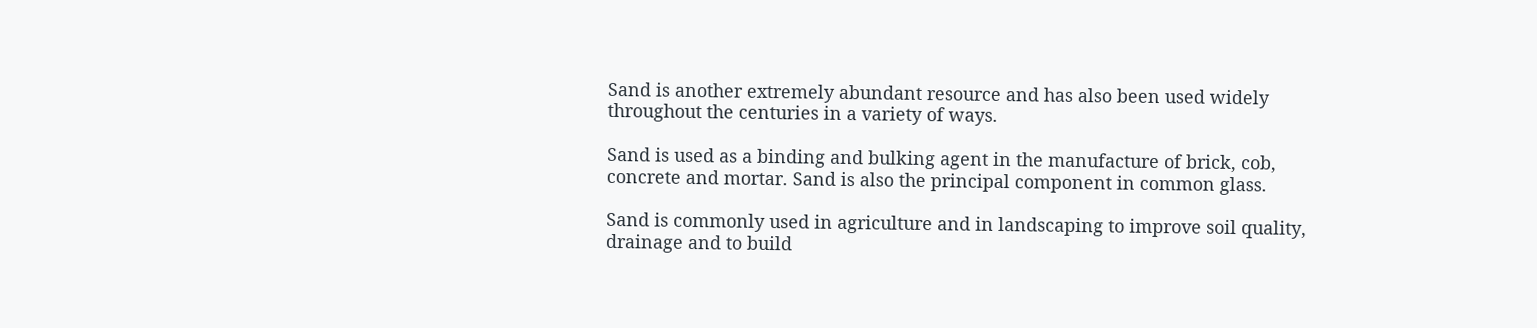Sand is another extremely abundant resource and has also been used widely throughout the centuries in a variety of ways.

Sand is used as a binding and bulking agent in the manufacture of brick, cob, concrete and mortar. Sand is also the principal component in common glass.

Sand is commonly used in agriculture and in landscaping to improve soil quality, drainage and to build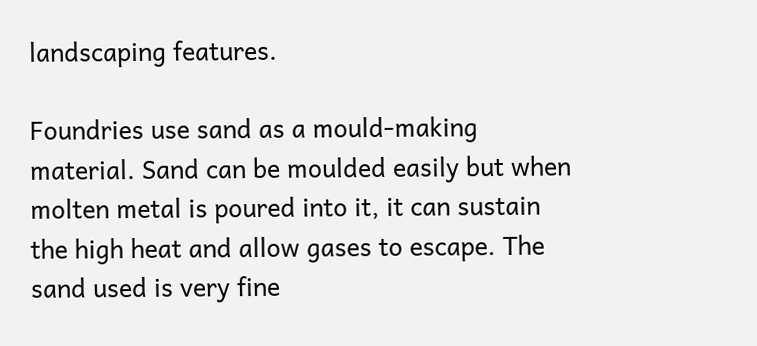landscaping features.

Foundries use sand as a mould-making material. Sand can be moulded easily but when molten metal is poured into it, it can sustain the high heat and allow gases to escape. The sand used is very fine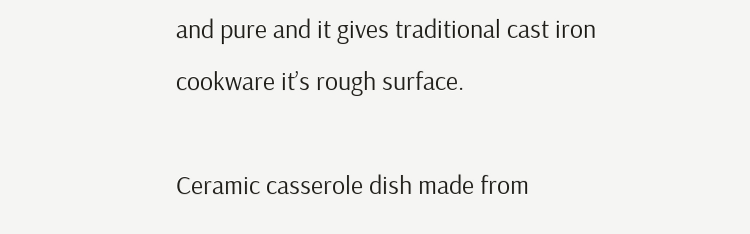and pure and it gives traditional cast iron cookware it’s rough surface.

Ceramic casserole dish made from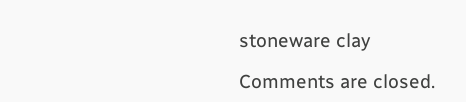stoneware clay

Comments are closed.